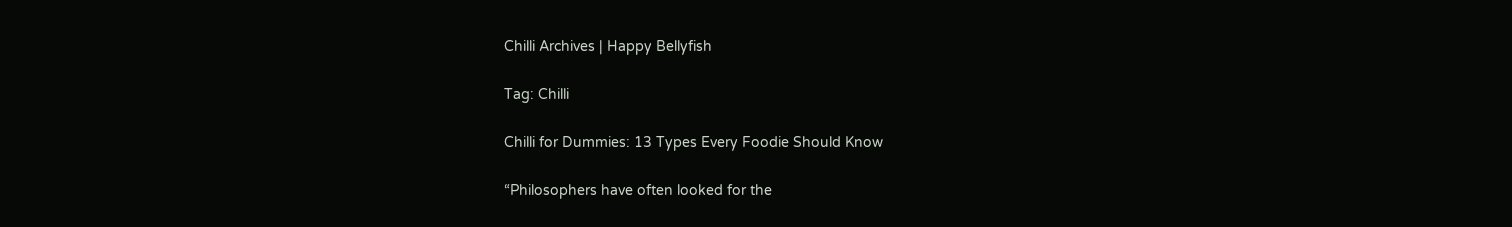Chilli Archives | Happy Bellyfish

Tag: Chilli

Chilli for Dummies: 13 Types Every Foodie Should Know

“Philosophers have often looked for the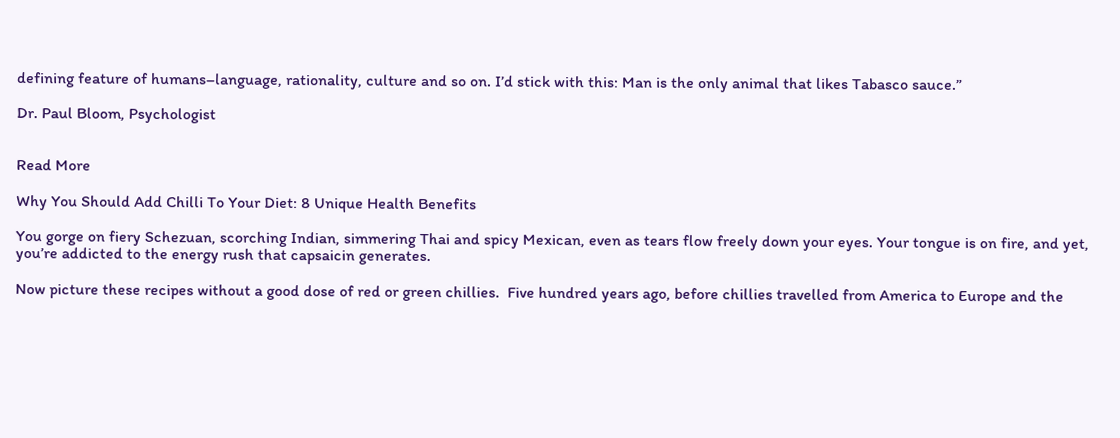defining feature of humans–language, rationality, culture and so on. I’d stick with this: Man is the only animal that likes Tabasco sauce.”

Dr. Paul Bloom, Psychologist


Read More

Why You Should Add Chilli To Your Diet: 8 Unique Health Benefits

You gorge on fiery Schezuan, scorching Indian, simmering Thai and spicy Mexican, even as tears flow freely down your eyes. Your tongue is on fire, and yet, you’re addicted to the energy rush that capsaicin generates.

Now picture these recipes without a good dose of red or green chillies.  Five hundred years ago, before chillies travelled from America to Europe and the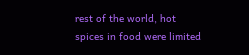rest of the world, hot spices in food were limited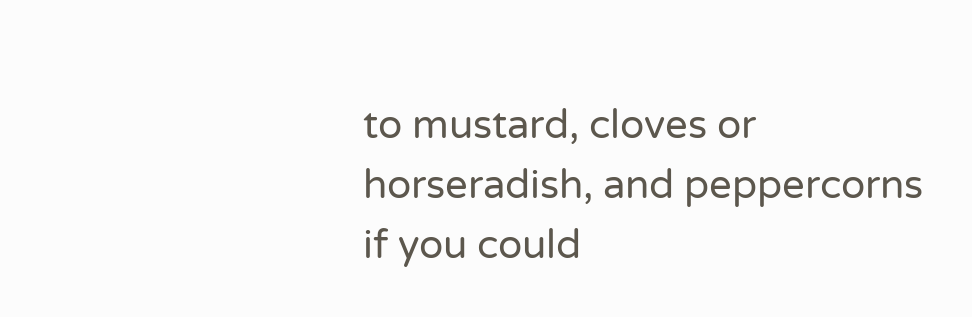to mustard, cloves or horseradish, and peppercorns if you could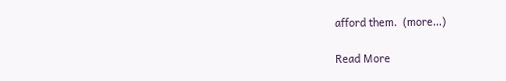afford them.  (more…)

Read More